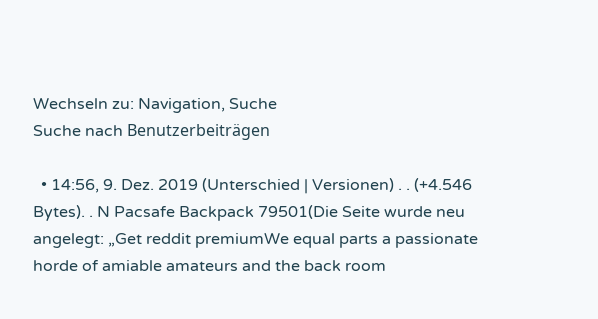Wechseln zu: Navigation, Suche
Suche nach Benutzerbeiträgen

  • 14:56, 9. Dez. 2019 (Unterschied | Versionen) . . (+4.546 Bytes). . N Pacsafe Backpack 79501(Die Seite wurde neu angelegt: „Get reddit premiumWe equal parts a passionate horde of amiable amateurs and the back room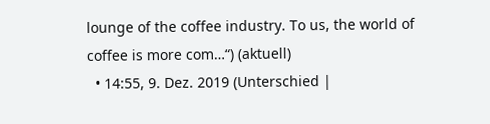lounge of the coffee industry. To us, the world of coffee is more com…“) (aktuell)
  • 14:55, 9. Dez. 2019 (Unterschied |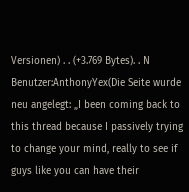Versionen) . . (+3.769 Bytes). . N Benutzer:AnthonyYex(Die Seite wurde neu angelegt: „I been coming back to this thread because I passively trying to change your mind, really to see if guys like you can have their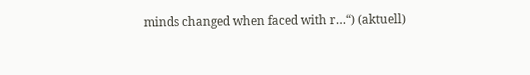minds changed when faced with r…“) (aktuell)